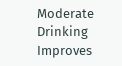Moderate Drinking Improves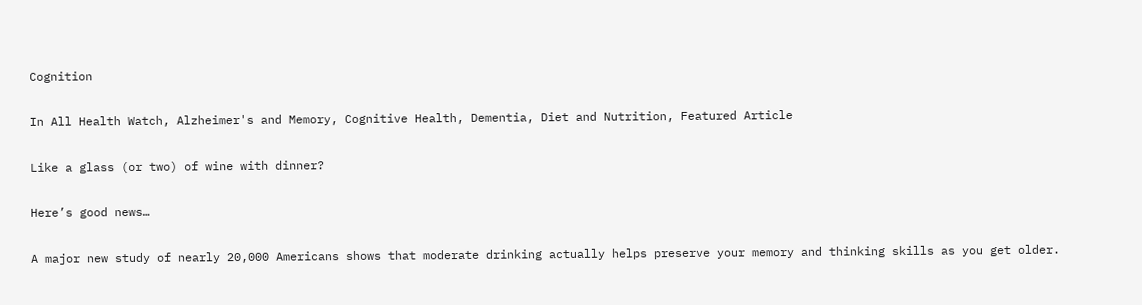Cognition

In All Health Watch, Alzheimer's and Memory, Cognitive Health, Dementia, Diet and Nutrition, Featured Article

Like a glass (or two) of wine with dinner?

Here’s good news…

A major new study of nearly 20,000 Americans shows that moderate drinking actually helps preserve your memory and thinking skills as you get older.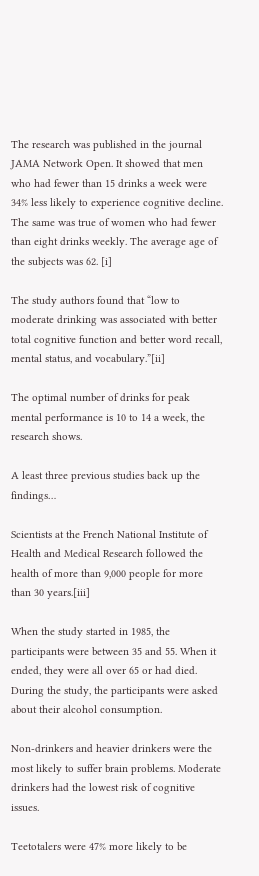The research was published in the journal JAMA Network Open. It showed that men who had fewer than 15 drinks a week were 34% less likely to experience cognitive decline. The same was true of women who had fewer than eight drinks weekly. The average age of the subjects was 62. [i]

The study authors found that “low to moderate drinking was associated with better total cognitive function and better word recall, mental status, and vocabulary.”[ii]

The optimal number of drinks for peak mental performance is 10 to 14 a week, the research shows.

A least three previous studies back up the findings…

Scientists at the French National Institute of Health and Medical Research followed the health of more than 9,000 people for more than 30 years.[iii]

When the study started in 1985, the participants were between 35 and 55. When it ended, they were all over 65 or had died. During the study, the participants were asked about their alcohol consumption.

Non-drinkers and heavier drinkers were the most likely to suffer brain problems. Moderate drinkers had the lowest risk of cognitive issues.

Teetotalers were 47% more likely to be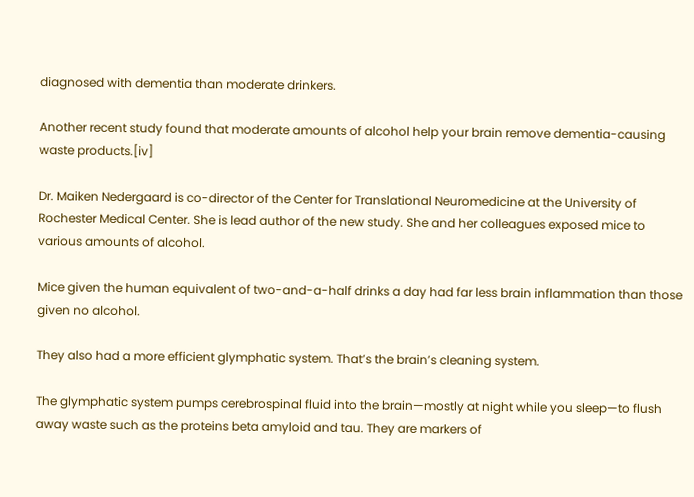diagnosed with dementia than moderate drinkers.

Another recent study found that moderate amounts of alcohol help your brain remove dementia-causing waste products.[iv]

Dr. Maiken Nedergaard is co-director of the Center for Translational Neuromedicine at the University of Rochester Medical Center. She is lead author of the new study. She and her colleagues exposed mice to various amounts of alcohol.

Mice given the human equivalent of two-and-a-half drinks a day had far less brain inflammation than those given no alcohol.

They also had a more efficient glymphatic system. That’s the brain’s cleaning system.

The glymphatic system pumps cerebrospinal fluid into the brain—mostly at night while you sleep—to flush away waste such as the proteins beta amyloid and tau. They are markers of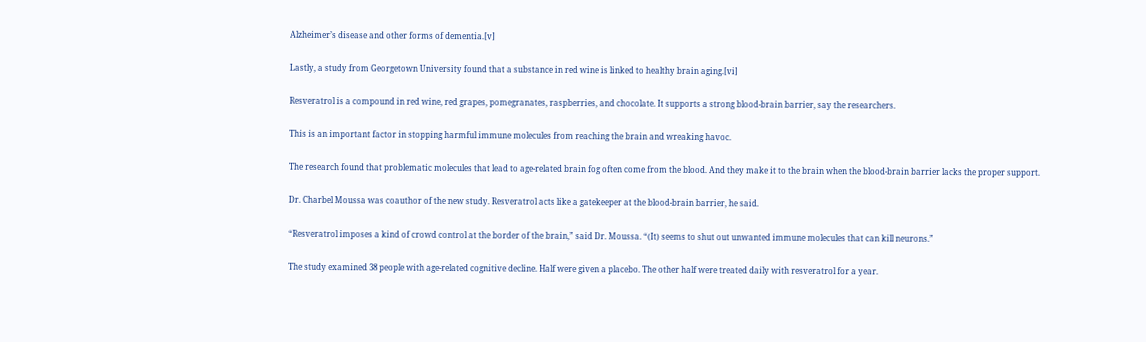Alzheimer’s disease and other forms of dementia.[v]

Lastly, a study from Georgetown University found that a substance in red wine is linked to healthy brain aging.[vi]

Resveratrol is a compound in red wine, red grapes, pomegranates, raspberries, and chocolate. It supports a strong blood-brain barrier, say the researchers.

This is an important factor in stopping harmful immune molecules from reaching the brain and wreaking havoc.

The research found that problematic molecules that lead to age-related brain fog often come from the blood. And they make it to the brain when the blood-brain barrier lacks the proper support.

Dr. Charbel Moussa was coauthor of the new study. Resveratrol acts like a gatekeeper at the blood-brain barrier, he said.

“Resveratrol imposes a kind of crowd control at the border of the brain,” said Dr. Moussa. “(It) seems to shut out unwanted immune molecules that can kill neurons.”

The study examined 38 people with age-related cognitive decline. Half were given a placebo. The other half were treated daily with resveratrol for a year.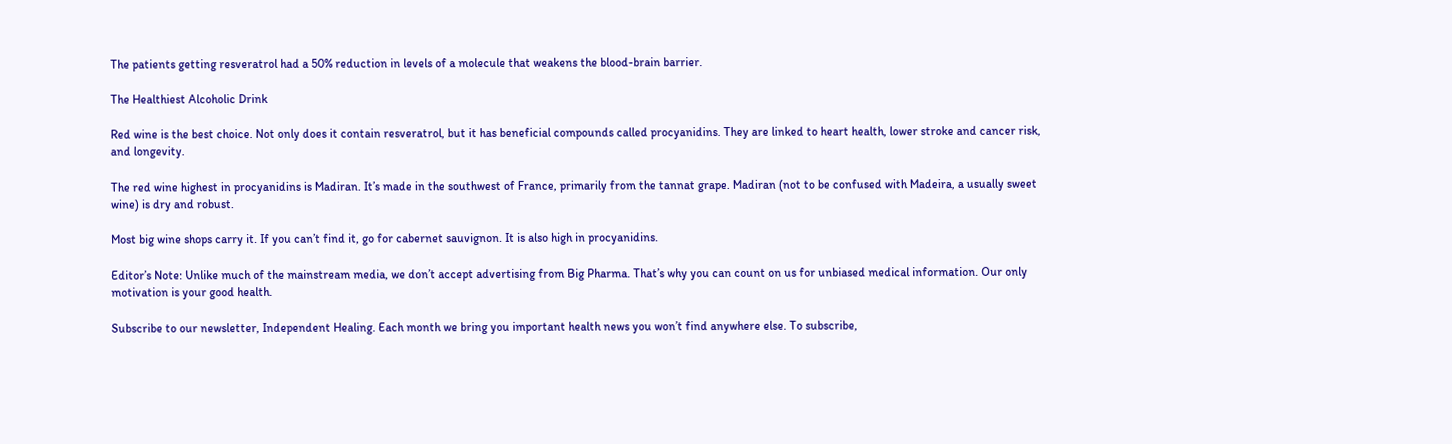The patients getting resveratrol had a 50% reduction in levels of a molecule that weakens the blood-brain barrier.

The Healthiest Alcoholic Drink

Red wine is the best choice. Not only does it contain resveratrol, but it has beneficial compounds called procyanidins. They are linked to heart health, lower stroke and cancer risk, and longevity.

The red wine highest in procyanidins is Madiran. It’s made in the southwest of France, primarily from the tannat grape. Madiran (not to be confused with Madeira, a usually sweet wine) is dry and robust.

Most big wine shops carry it. If you can’t find it, go for cabernet sauvignon. It is also high in procyanidins.

Editor’s Note: Unlike much of the mainstream media, we don’t accept advertising from Big Pharma. That’s why you can count on us for unbiased medical information. Our only motivation is your good health.

Subscribe to our newsletter, Independent Healing. Each month we bring you important health news you won’t find anywhere else. To subscribe,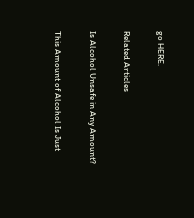go HERE.

Related Articles

Is Alcohol Unsafe in Any Amount?

This Amount of Alcohol Is Just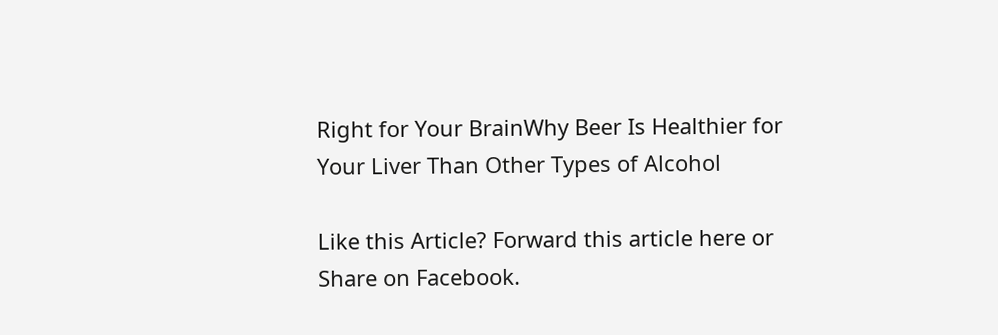Right for Your BrainWhy Beer Is Healthier for Your Liver Than Other Types of Alcohol

Like this Article? Forward this article here or Share on Facebook.